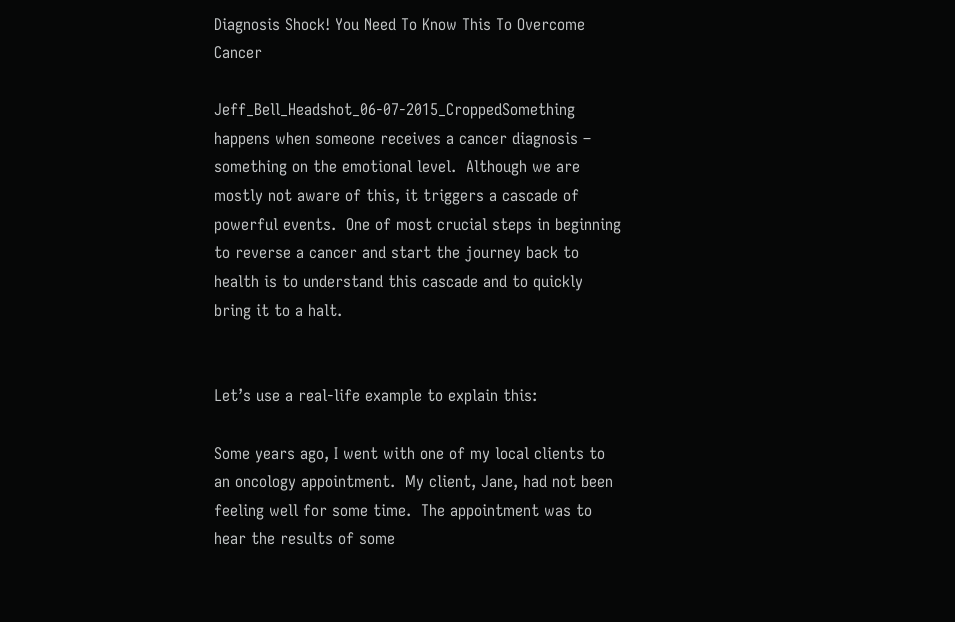Diagnosis Shock! You Need To Know This To Overcome Cancer

Jeff_Bell_Headshot_06-07-2015_CroppedSomething happens when someone receives a cancer diagnosis – something on the emotional level.  Although we are mostly not aware of this, it triggers a cascade of powerful events.  One of most crucial steps in beginning to reverse a cancer and start the journey back to health is to understand this cascade and to quickly bring it to a halt.


Let’s use a real-life example to explain this:

Some years ago, I went with one of my local clients to an oncology appointment.  My client, Jane, had not been feeling well for some time.  The appointment was to hear the results of some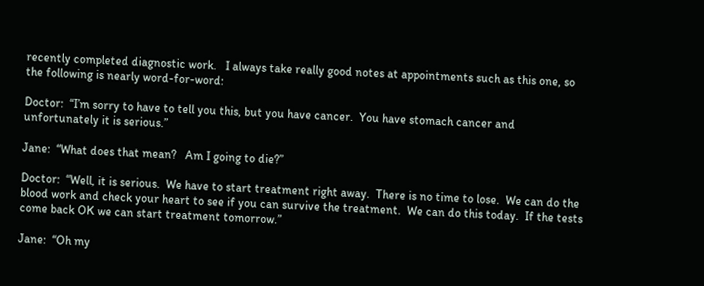recently completed diagnostic work.   I always take really good notes at appointments such as this one, so the following is nearly word-for-word:

Doctor:  “I’m sorry to have to tell you this, but you have cancer.  You have stomach cancer and unfortunately it is serious.”

Jane:  “What does that mean?   Am I going to die?”

Doctor:  “Well, it is serious.  We have to start treatment right away.  There is no time to lose.  We can do the blood work and check your heart to see if you can survive the treatment.  We can do this today.  If the tests come back OK we can start treatment tomorrow.”

Jane:  “Oh my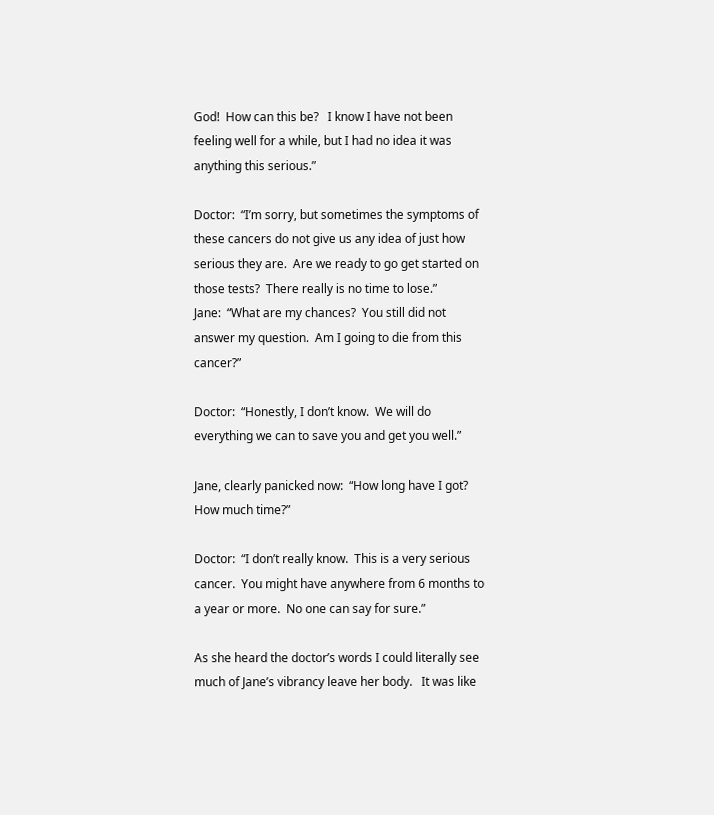God!  How can this be?   I know I have not been feeling well for a while, but I had no idea it was anything this serious.”

Doctor:  “I’m sorry, but sometimes the symptoms of these cancers do not give us any idea of just how serious they are.  Are we ready to go get started on those tests?  There really is no time to lose.”
Jane:  “What are my chances?  You still did not answer my question.  Am I going to die from this cancer?”

Doctor:  “Honestly, I don’t know.  We will do everything we can to save you and get you well.”

Jane, clearly panicked now:  “How long have I got?  How much time?”

Doctor:  “I don’t really know.  This is a very serious cancer.  You might have anywhere from 6 months to a year or more.  No one can say for sure.”

As she heard the doctor’s words I could literally see much of Jane’s vibrancy leave her body.   It was like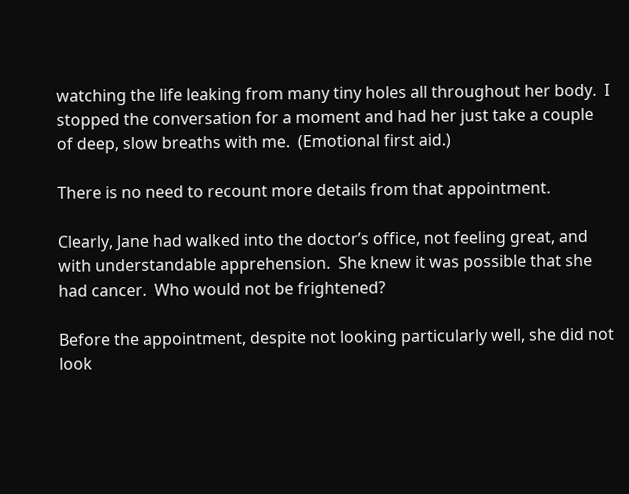watching the life leaking from many tiny holes all throughout her body.  I stopped the conversation for a moment and had her just take a couple of deep, slow breaths with me.  (Emotional first aid.)

There is no need to recount more details from that appointment.

Clearly, Jane had walked into the doctor’s office, not feeling great, and with understandable apprehension.  She knew it was possible that she had cancer.  Who would not be frightened?

Before the appointment, despite not looking particularly well, she did not look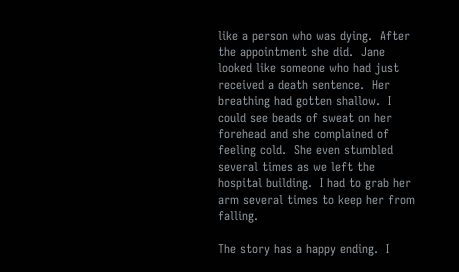like a person who was dying.  After the appointment she did.  Jane looked like someone who had just received a death sentence.  Her breathing had gotten shallow.  I could see beads of sweat on her forehead and she complained of feeling cold.  She even stumbled several times as we left the hospital building.  I had to grab her arm several times to keep her from falling.

The story has a happy ending.  I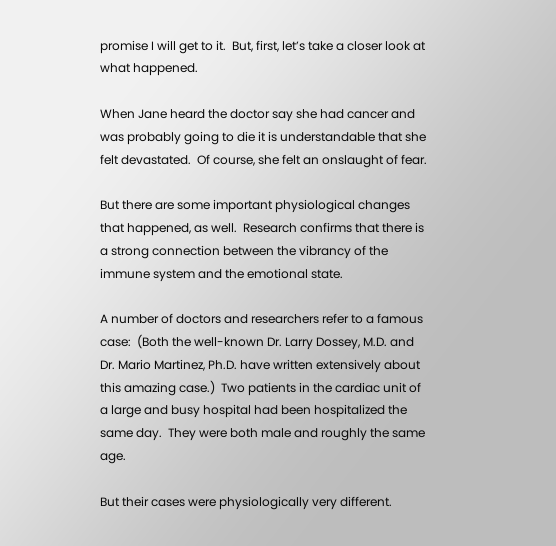promise I will get to it.  But, first, let’s take a closer look at what happened.

When Jane heard the doctor say she had cancer and was probably going to die it is understandable that she felt devastated.  Of course, she felt an onslaught of fear.

But there are some important physiological changes that happened, as well.  Research confirms that there is a strong connection between the vibrancy of the immune system and the emotional state.

A number of doctors and researchers refer to a famous case:  (Both the well-known Dr. Larry Dossey, M.D. and Dr. Mario Martinez, Ph.D. have written extensively about this amazing case.)  Two patients in the cardiac unit of a large and busy hospital had been hospitalized the same day.  They were both male and roughly the same age.

But their cases were physiologically very different.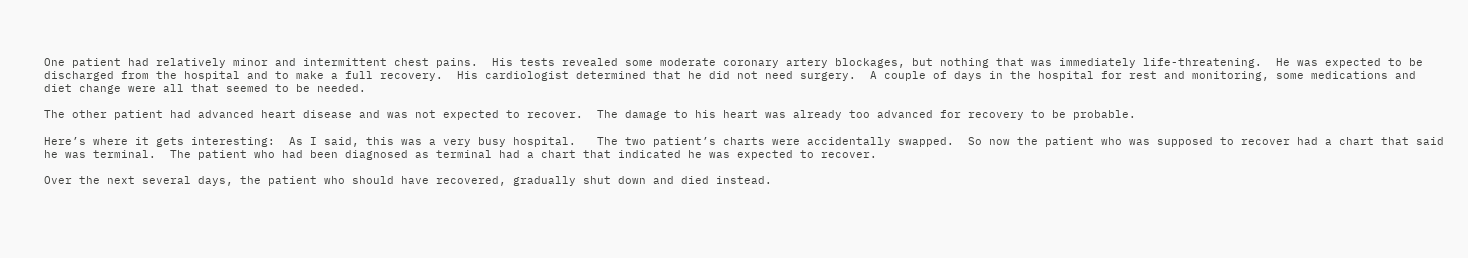One patient had relatively minor and intermittent chest pains.  His tests revealed some moderate coronary artery blockages, but nothing that was immediately life-threatening.  He was expected to be discharged from the hospital and to make a full recovery.  His cardiologist determined that he did not need surgery.  A couple of days in the hospital for rest and monitoring, some medications and diet change were all that seemed to be needed.

The other patient had advanced heart disease and was not expected to recover.  The damage to his heart was already too advanced for recovery to be probable.

Here’s where it gets interesting:  As I said, this was a very busy hospital.   The two patient’s charts were accidentally swapped.  So now the patient who was supposed to recover had a chart that said he was terminal.  The patient who had been diagnosed as terminal had a chart that indicated he was expected to recover.

Over the next several days, the patient who should have recovered, gradually shut down and died instead.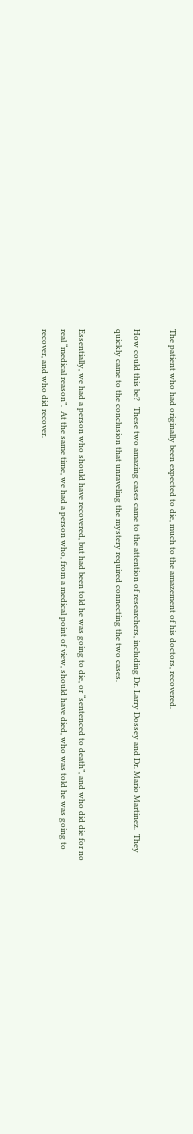The patient who had originally been expected to die, much to the amazement of his doctors, recovered.

How could this be?   These two amazing cases came to the attention of researchers, including Dr. Larry Dossey and Dr. Mario Martinez.  They quickly came to the conclusion that unraveling the mystery required connecting the two cases.

Essentially, we had a person who should have recovered, but had been told he was going to die, or “sentenced to death”, and who did die for no real “medical reason”.  At the same time, we had a person who, from a medical point of view, should have died, who was told he was going to recover, and who did recover.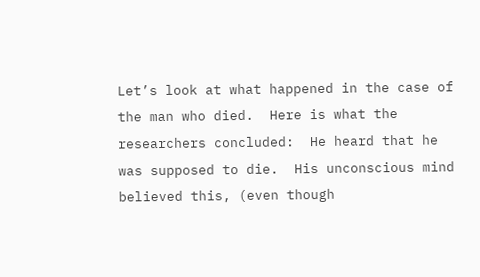Let’s look at what happened in the case of the man who died.  Here is what the researchers concluded:  He heard that he was supposed to die.  His unconscious mind believed this, (even though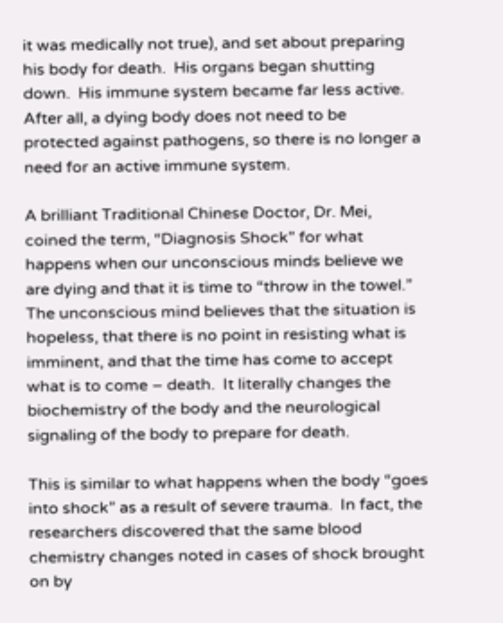it was medically not true), and set about preparing his body for death.  His organs began shutting down.  His immune system became far less active.  After all, a dying body does not need to be protected against pathogens, so there is no longer a need for an active immune system.

A brilliant Traditional Chinese Doctor, Dr. Mei, coined the term, “Diagnosis Shock” for what happens when our unconscious minds believe we are dying and that it is time to “throw in the towel.”   The unconscious mind believes that the situation is hopeless, that there is no point in resisting what is imminent, and that the time has come to accept what is to come – death.  It literally changes the biochemistry of the body and the neurological signaling of the body to prepare for death.

This is similar to what happens when the body “goes into shock” as a result of severe trauma.  In fact, the researchers discovered that the same blood chemistry changes noted in cases of shock brought on by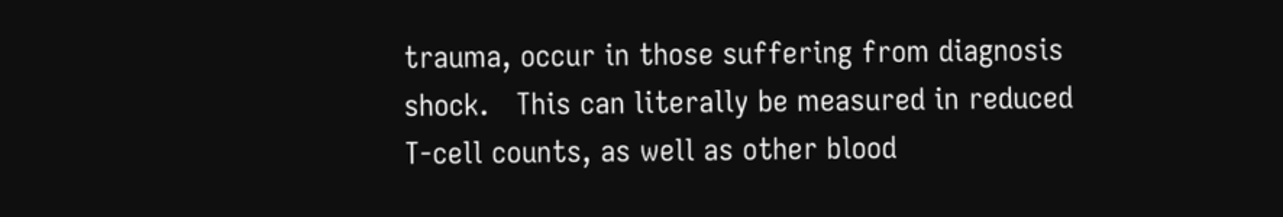trauma, occur in those suffering from diagnosis shock.   This can literally be measured in reduced T-cell counts, as well as other blood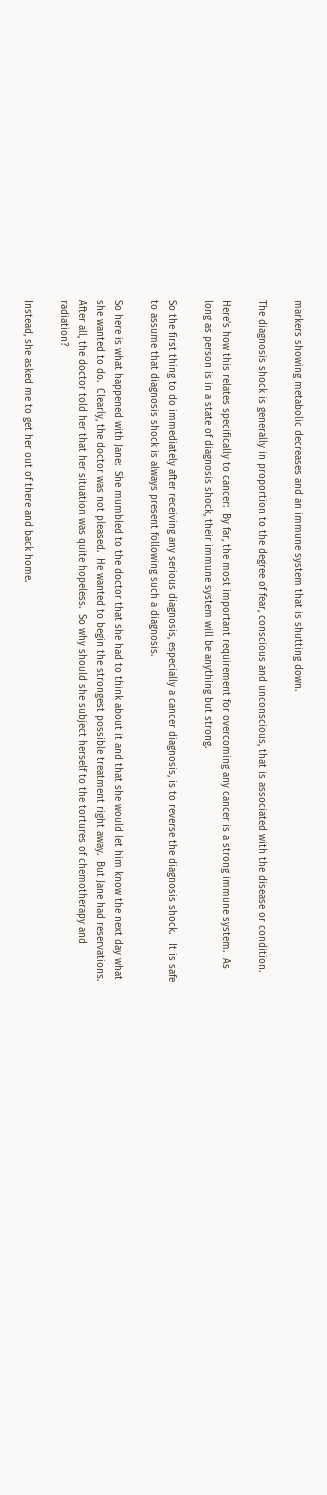markers showing metabolic decreases and an immune system that is shutting down.

The diagnosis shock is generally in proportion to the degree of fear, conscious and unconscious, that is associated with the disease or condition.

Here’s how this relates specifically to cancer:  By far, the most important requirement for overcoming any cancer is a strong immune system.  As long as person is in a state of diagnosis shock, their immune system will be anything but strong.

So the first thing to do immediately after receiving any serious diagnosis, especially a cancer diagnosis, is to reverse the diagnosis shock.   It is safe to assume that diagnosis shock is always present following such a diagnosis.

So here is what happened with Jane:  She mumbled to the doctor that she had to think about it and that she would let him know the next day what she wanted to do.  Clearly, the doctor was not pleased.  He wanted to begin the strongest possible treatment right away.  But Jane had reservations.  After all, the doctor told her that her situation was quite hopeless.  So why should she subject herself to the tortures of chemotherapy and radiation?

Instead, she asked me to get her out of there and back home.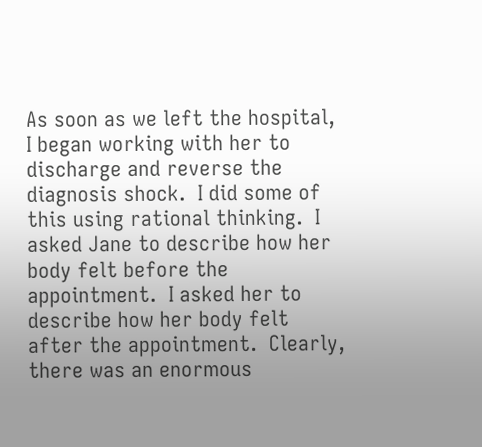As soon as we left the hospital, I began working with her to discharge and reverse the diagnosis shock.  I did some of this using rational thinking.  I asked Jane to describe how her body felt before the appointment.  I asked her to describe how her body felt after the appointment.  Clearly, there was an enormous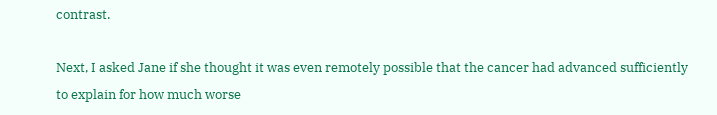contrast.

Next, I asked Jane if she thought it was even remotely possible that the cancer had advanced sufficiently to explain for how much worse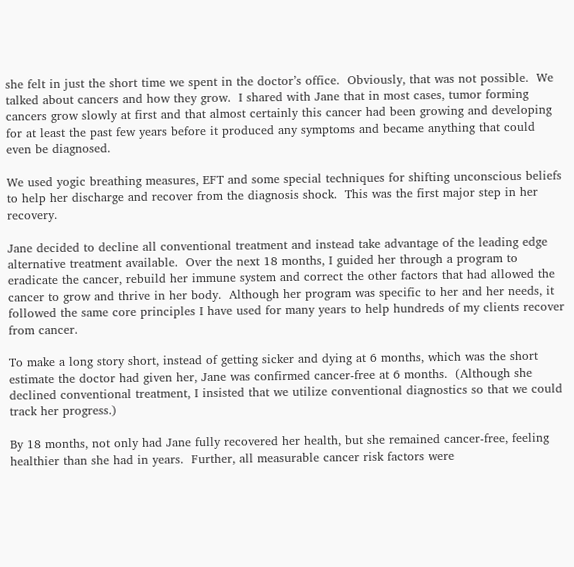she felt in just the short time we spent in the doctor’s office.  Obviously, that was not possible.  We talked about cancers and how they grow.  I shared with Jane that in most cases, tumor forming cancers grow slowly at first and that almost certainly this cancer had been growing and developing for at least the past few years before it produced any symptoms and became anything that could even be diagnosed.

We used yogic breathing measures, EFT and some special techniques for shifting unconscious beliefs to help her discharge and recover from the diagnosis shock.  This was the first major step in her recovery.

Jane decided to decline all conventional treatment and instead take advantage of the leading edge alternative treatment available.  Over the next 18 months, I guided her through a program to eradicate the cancer, rebuild her immune system and correct the other factors that had allowed the cancer to grow and thrive in her body.  Although her program was specific to her and her needs, it followed the same core principles I have used for many years to help hundreds of my clients recover from cancer.

To make a long story short, instead of getting sicker and dying at 6 months, which was the short estimate the doctor had given her, Jane was confirmed cancer-free at 6 months.  (Although she declined conventional treatment, I insisted that we utilize conventional diagnostics so that we could track her progress.)

By 18 months, not only had Jane fully recovered her health, but she remained cancer-free, feeling healthier than she had in years.  Further, all measurable cancer risk factors were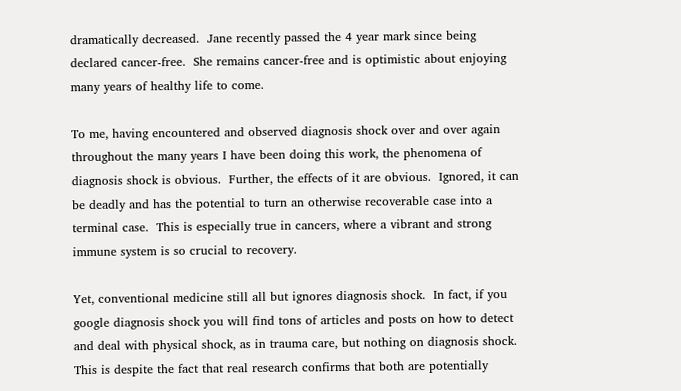dramatically decreased.  Jane recently passed the 4 year mark since being declared cancer-free.  She remains cancer-free and is optimistic about enjoying many years of healthy life to come.

To me, having encountered and observed diagnosis shock over and over again throughout the many years I have been doing this work, the phenomena of diagnosis shock is obvious.  Further, the effects of it are obvious.  Ignored, it can be deadly and has the potential to turn an otherwise recoverable case into a terminal case.  This is especially true in cancers, where a vibrant and strong immune system is so crucial to recovery.

Yet, conventional medicine still all but ignores diagnosis shock.  In fact, if you google diagnosis shock you will find tons of articles and posts on how to detect and deal with physical shock, as in trauma care, but nothing on diagnosis shock.  This is despite the fact that real research confirms that both are potentially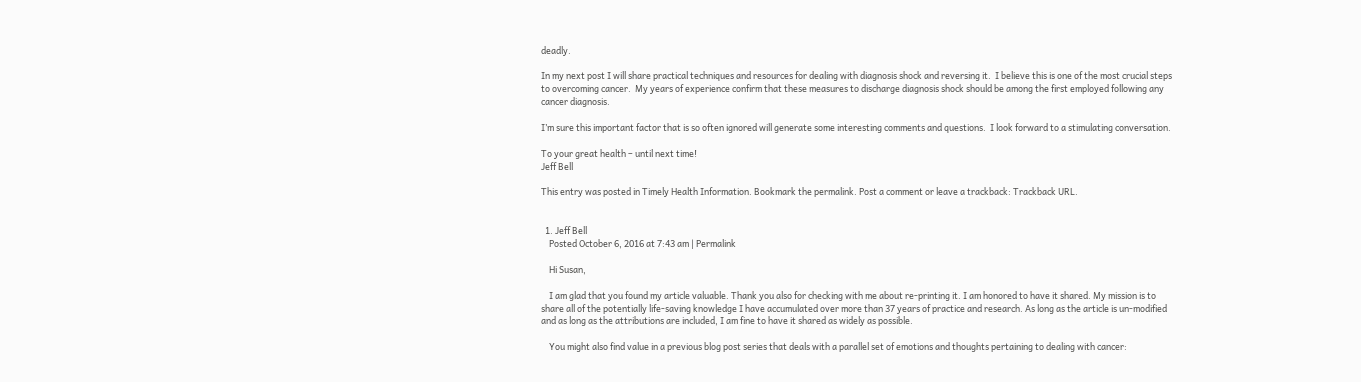deadly.

In my next post I will share practical techniques and resources for dealing with diagnosis shock and reversing it.  I believe this is one of the most crucial steps to overcoming cancer.  My years of experience confirm that these measures to discharge diagnosis shock should be among the first employed following any cancer diagnosis.

I’m sure this important factor that is so often ignored will generate some interesting comments and questions.  I look forward to a stimulating conversation.

To your great health – until next time!
Jeff Bell

This entry was posted in Timely Health Information. Bookmark the permalink. Post a comment or leave a trackback: Trackback URL.


  1. Jeff Bell
    Posted October 6, 2016 at 7:43 am | Permalink

    Hi Susan,

    I am glad that you found my article valuable. Thank you also for checking with me about re-printing it. I am honored to have it shared. My mission is to share all of the potentially life-saving knowledge I have accumulated over more than 37 years of practice and research. As long as the article is un-modified and as long as the attributions are included, I am fine to have it shared as widely as possible.

    You might also find value in a previous blog post series that deals with a parallel set of emotions and thoughts pertaining to dealing with cancer: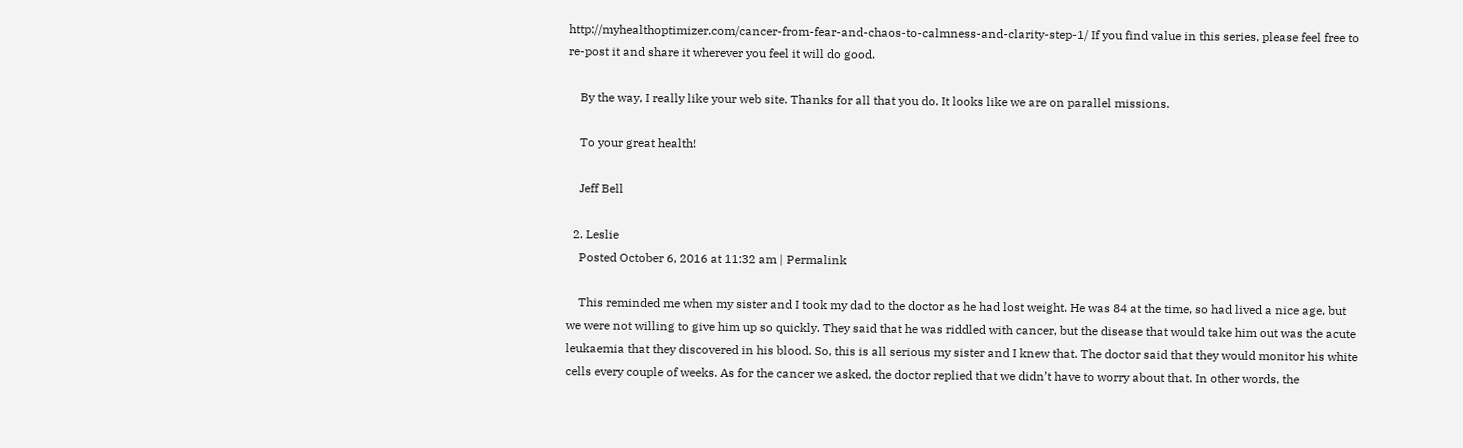http://myhealthoptimizer.com/cancer-from-fear-and-chaos-to-calmness-and-clarity-step-1/ If you find value in this series, please feel free to re-post it and share it wherever you feel it will do good.

    By the way, I really like your web site. Thanks for all that you do. It looks like we are on parallel missions.

    To your great health!

    Jeff Bell

  2. Leslie
    Posted October 6, 2016 at 11:32 am | Permalink

    This reminded me when my sister and I took my dad to the doctor as he had lost weight. He was 84 at the time, so had lived a nice age, but we were not willing to give him up so quickly. They said that he was riddled with cancer, but the disease that would take him out was the acute leukaemia that they discovered in his blood. So, this is all serious my sister and I knew that. The doctor said that they would monitor his white cells every couple of weeks. As for the cancer we asked, the doctor replied that we didn’t have to worry about that. In other words, the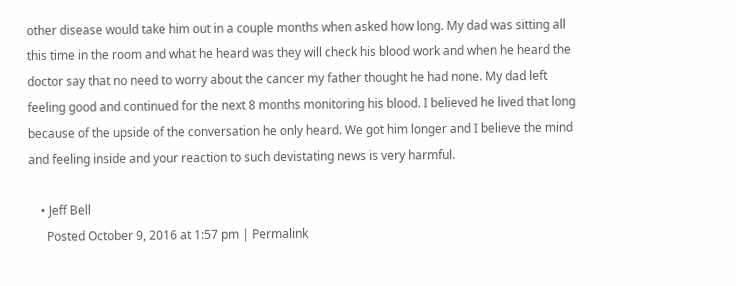other disease would take him out in a couple months when asked how long. My dad was sitting all this time in the room and what he heard was they will check his blood work and when he heard the doctor say that no need to worry about the cancer my father thought he had none. My dad left feeling good and continued for the next 8 months monitoring his blood. I believed he lived that long because of the upside of the conversation he only heard. We got him longer and I believe the mind and feeling inside and your reaction to such devistating news is very harmful.

    • Jeff Bell
      Posted October 9, 2016 at 1:57 pm | Permalink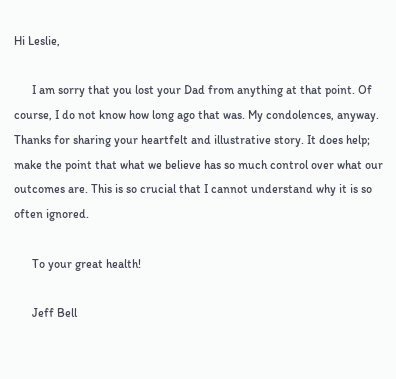Hi Leslie,

      I am sorry that you lost your Dad from anything at that point. Of course, I do not know how long ago that was. My condolences, anyway. Thanks for sharing your heartfelt and illustrative story. It does help; make the point that what we believe has so much control over what our outcomes are. This is so crucial that I cannot understand why it is so often ignored.

      To your great health!

      Jeff Bell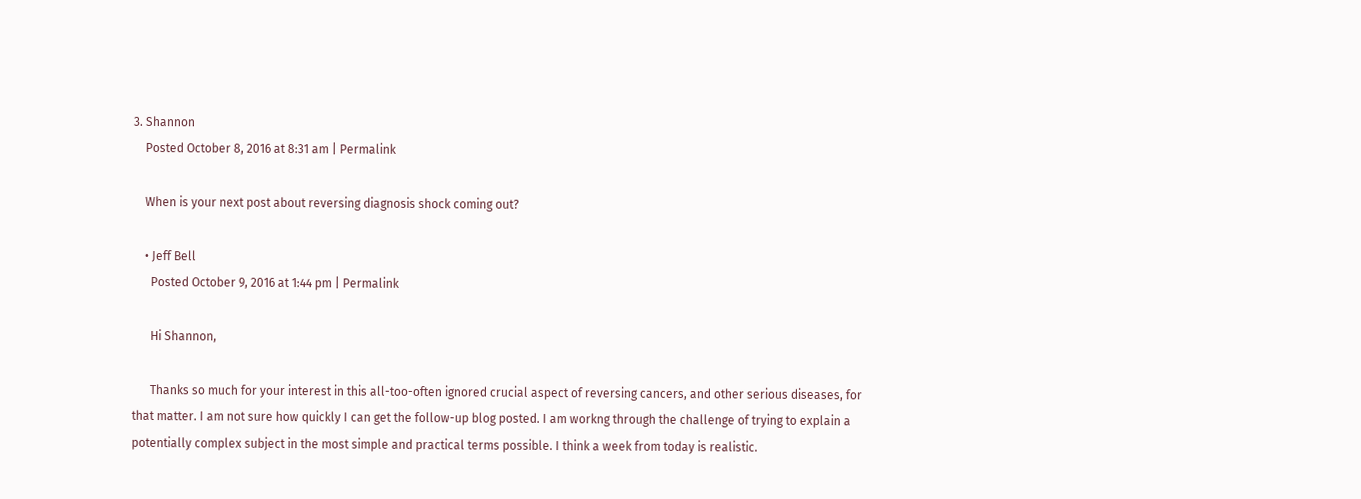3. Shannon
    Posted October 8, 2016 at 8:31 am | Permalink

    When is your next post about reversing diagnosis shock coming out?

    • Jeff Bell
      Posted October 9, 2016 at 1:44 pm | Permalink

      Hi Shannon,

      Thanks so much for your interest in this all-too-often ignored crucial aspect of reversing cancers, and other serious diseases, for that matter. I am not sure how quickly I can get the follow-up blog posted. I am workng through the challenge of trying to explain a potentially complex subject in the most simple and practical terms possible. I think a week from today is realistic.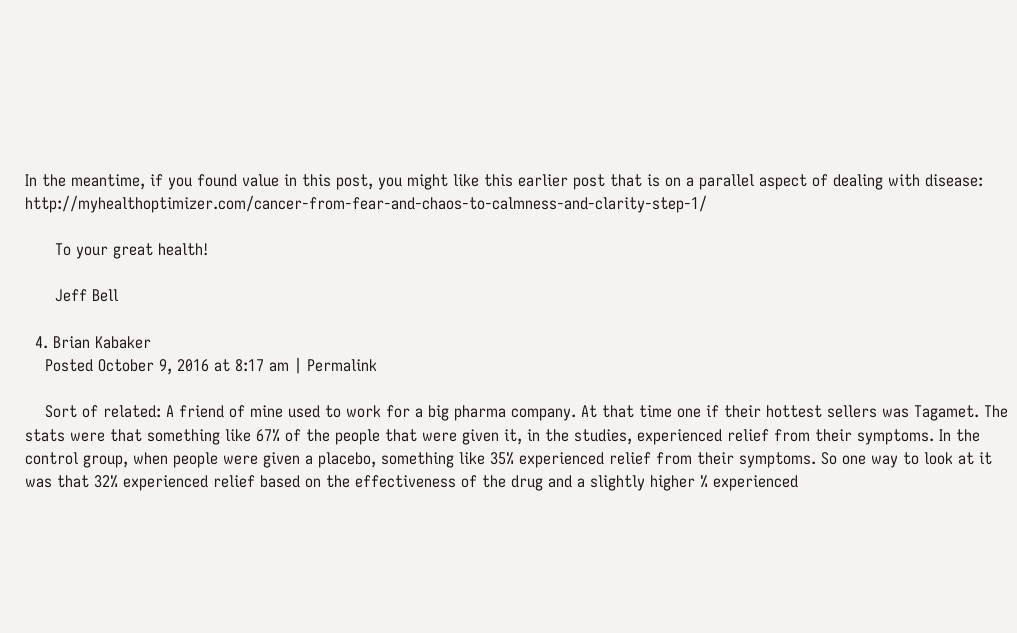In the meantime, if you found value in this post, you might like this earlier post that is on a parallel aspect of dealing with disease: http://myhealthoptimizer.com/cancer-from-fear-and-chaos-to-calmness-and-clarity-step-1/

      To your great health!

      Jeff Bell

  4. Brian Kabaker
    Posted October 9, 2016 at 8:17 am | Permalink

    Sort of related: A friend of mine used to work for a big pharma company. At that time one if their hottest sellers was Tagamet. The stats were that something like 67% of the people that were given it, in the studies, experienced relief from their symptoms. In the control group, when people were given a placebo, something like 35% experienced relief from their symptoms. So one way to look at it was that 32% experienced relief based on the effectiveness of the drug and a slightly higher % experienced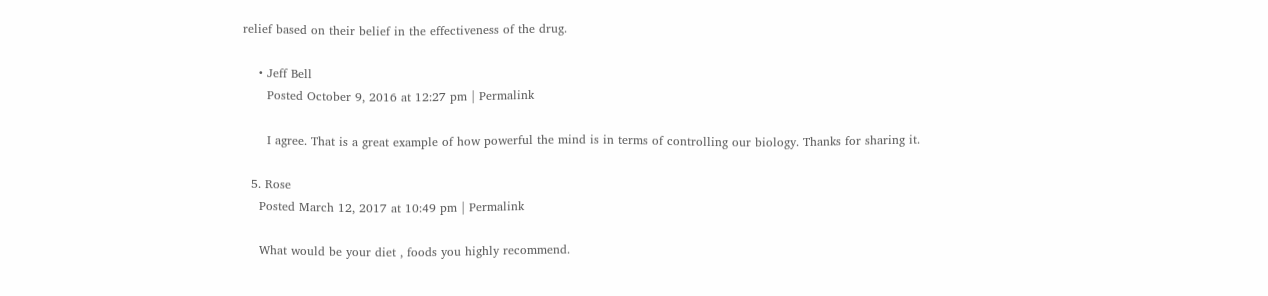relief based on their belief in the effectiveness of the drug.

    • Jeff Bell
      Posted October 9, 2016 at 12:27 pm | Permalink

      I agree. That is a great example of how powerful the mind is in terms of controlling our biology. Thanks for sharing it.

  5. Rose
    Posted March 12, 2017 at 10:49 pm | Permalink

    What would be your diet , foods you highly recommend.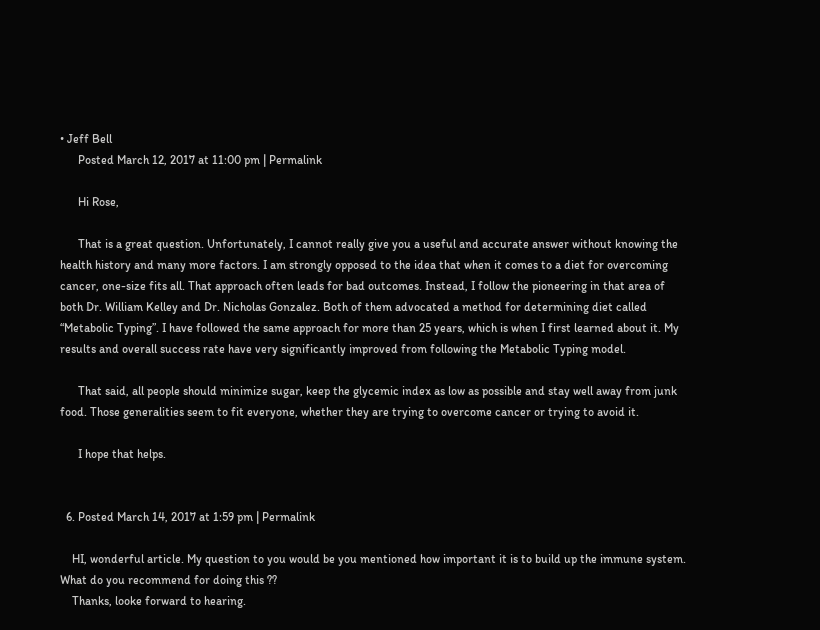• Jeff Bell
      Posted March 12, 2017 at 11:00 pm | Permalink

      Hi Rose,

      That is a great question. Unfortunately, I cannot really give you a useful and accurate answer without knowing the health history and many more factors. I am strongly opposed to the idea that when it comes to a diet for overcoming cancer, one-size fits all. That approach often leads for bad outcomes. Instead, I follow the pioneering in that area of both Dr. William Kelley and Dr. Nicholas Gonzalez. Both of them advocated a method for determining diet called “Metabolic Typing”. I have followed the same approach for more than 25 years, which is when I first learned about it. My results and overall success rate have very significantly improved from following the Metabolic Typing model.

      That said, all people should minimize sugar, keep the glycemic index as low as possible and stay well away from junk food. Those generalities seem to fit everyone, whether they are trying to overcome cancer or trying to avoid it.

      I hope that helps.


  6. Posted March 14, 2017 at 1:59 pm | Permalink

    HI, wonderful article. My question to you would be you mentioned how important it is to build up the immune system. What do you recommend for doing this ??
    Thanks, looke forward to hearing.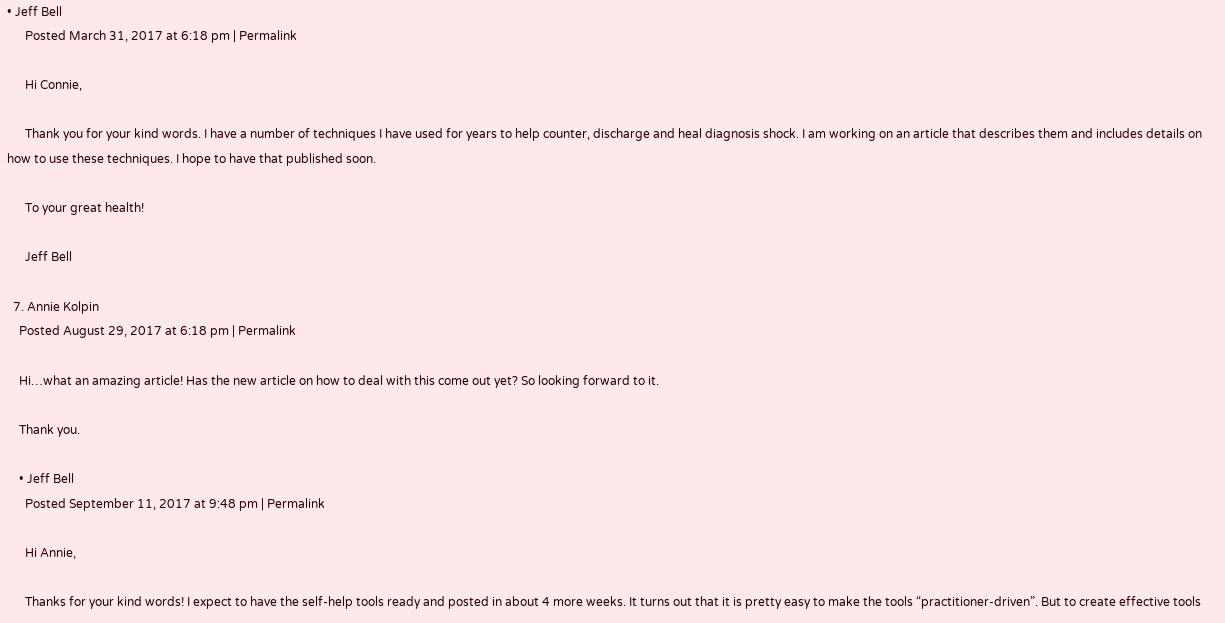• Jeff Bell
      Posted March 31, 2017 at 6:18 pm | Permalink

      Hi Connie,

      Thank you for your kind words. I have a number of techniques I have used for years to help counter, discharge and heal diagnosis shock. I am working on an article that describes them and includes details on how to use these techniques. I hope to have that published soon.

      To your great health!

      Jeff Bell

  7. Annie Kolpin
    Posted August 29, 2017 at 6:18 pm | Permalink

    Hi…what an amazing article! Has the new article on how to deal with this come out yet? So looking forward to it.

    Thank you.

    • Jeff Bell
      Posted September 11, 2017 at 9:48 pm | Permalink

      Hi Annie,

      Thanks for your kind words! I expect to have the self-help tools ready and posted in about 4 more weeks. It turns out that it is pretty easy to make the tools “practitioner-driven”. But to create effective tools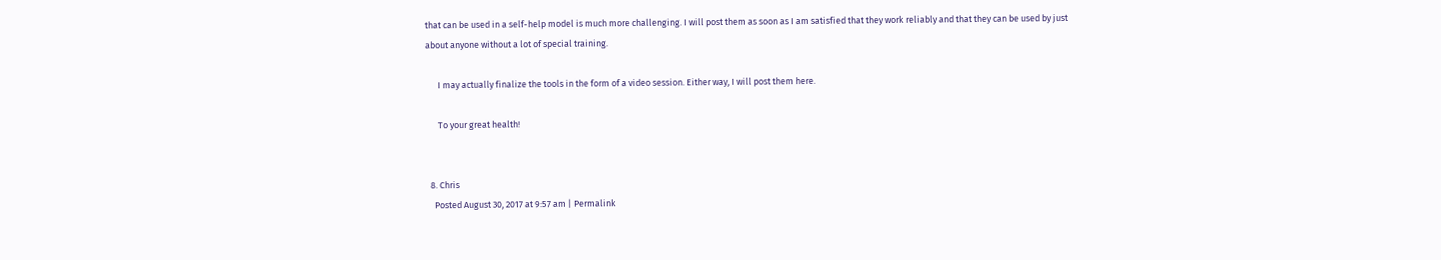that can be used in a self-help model is much more challenging. I will post them as soon as I am satisfied that they work reliably and that they can be used by just about anyone without a lot of special training.

      I may actually finalize the tools in the form of a video session. Either way, I will post them here.

      To your great health!


  8. Chris
    Posted August 30, 2017 at 9:57 am | Permalink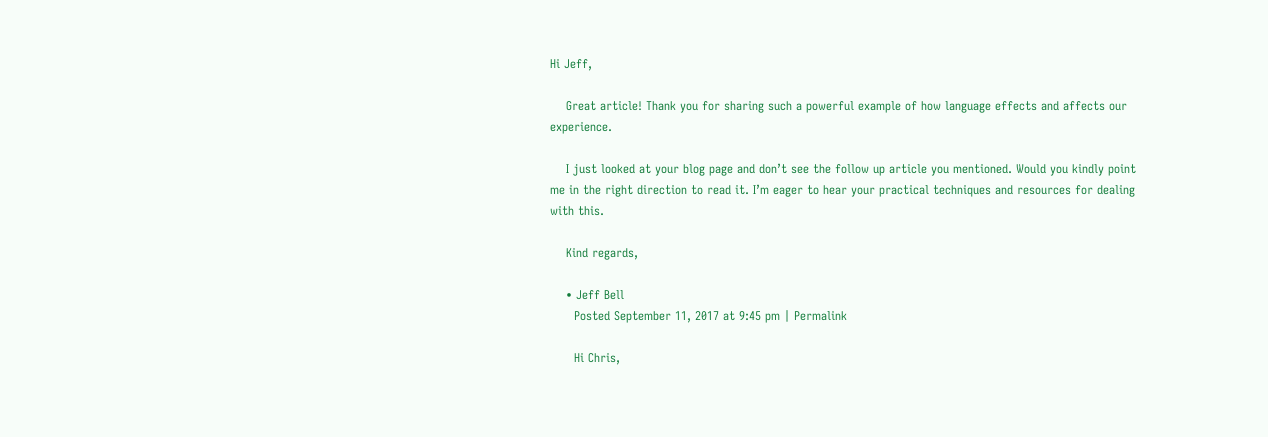Hi Jeff,

    Great article! Thank you for sharing such a powerful example of how language effects and affects our experience.

    I just looked at your blog page and don’t see the follow up article you mentioned. Would you kindly point me in the right direction to read it. I’m eager to hear your practical techniques and resources for dealing with this.

    Kind regards,

    • Jeff Bell
      Posted September 11, 2017 at 9:45 pm | Permalink

      Hi Chris,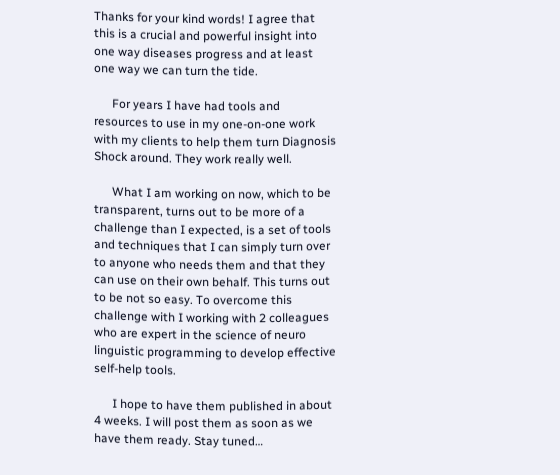Thanks for your kind words! I agree that this is a crucial and powerful insight into one way diseases progress and at least one way we can turn the tide.

      For years I have had tools and resources to use in my one-on-one work with my clients to help them turn Diagnosis Shock around. They work really well.

      What I am working on now, which to be transparent, turns out to be more of a challenge than I expected, is a set of tools and techniques that I can simply turn over to anyone who needs them and that they can use on their own behalf. This turns out to be not so easy. To overcome this challenge with I working with 2 colleagues who are expert in the science of neuro linguistic programming to develop effective self-help tools.

      I hope to have them published in about 4 weeks. I will post them as soon as we have them ready. Stay tuned…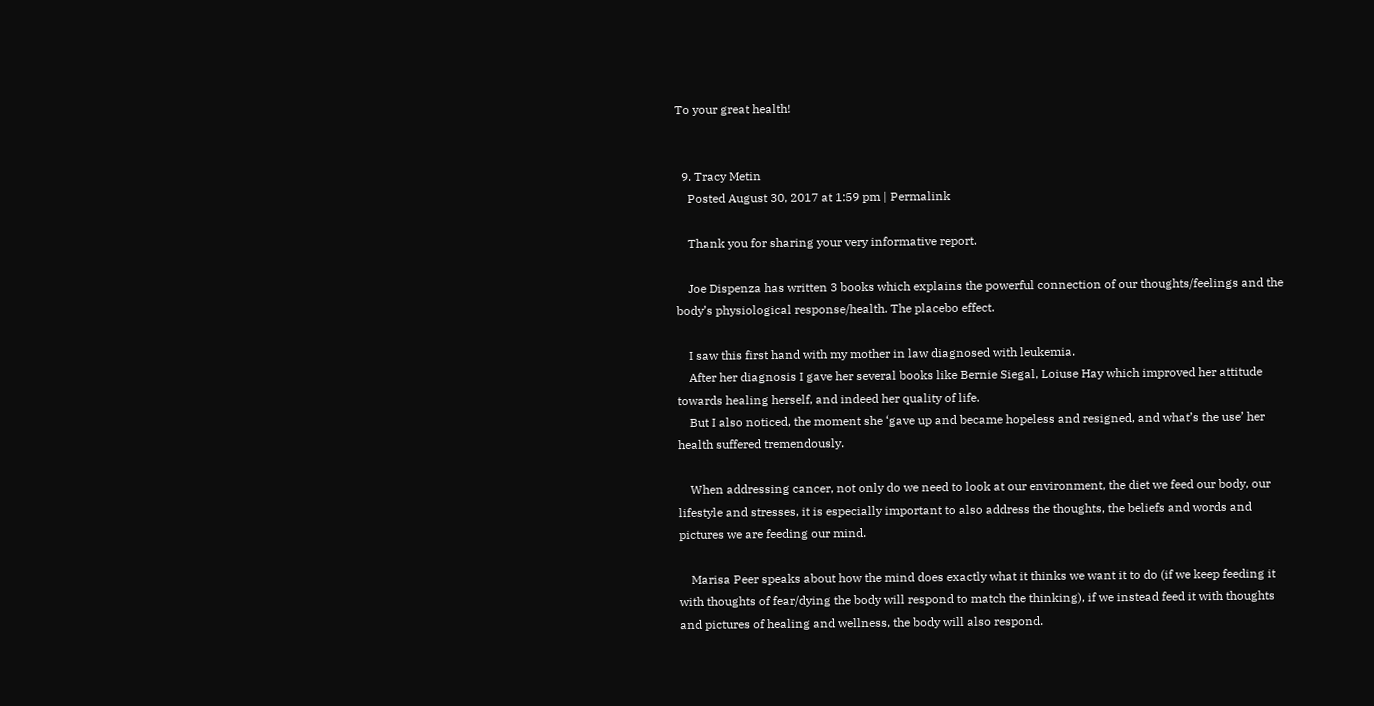To your great health!


  9. Tracy Metin
    Posted August 30, 2017 at 1:59 pm | Permalink

    Thank you for sharing your very informative report.

    Joe Dispenza has written 3 books which explains the powerful connection of our thoughts/feelings and the body’s physiological response/health. The placebo effect.

    I saw this first hand with my mother in law diagnosed with leukemia.
    After her diagnosis I gave her several books like Bernie Siegal, Loiuse Hay which improved her attitude towards healing herself, and indeed her quality of life.
    But I also noticed, the moment she ‘gave up and became hopeless and resigned, and what’s the use’ her health suffered tremendously.

    When addressing cancer, not only do we need to look at our environment, the diet we feed our body, our lifestyle and stresses, it is especially important to also address the thoughts, the beliefs and words and pictures we are feeding our mind.

    Marisa Peer speaks about how the mind does exactly what it thinks we want it to do (if we keep feeding it with thoughts of fear/dying the body will respond to match the thinking), if we instead feed it with thoughts and pictures of healing and wellness, the body will also respond.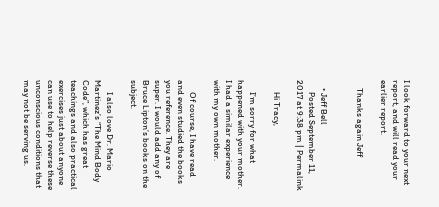I look forward to your next report, and will read your earlier report.

    Thanks again Jeff


    • Jeff Bell
      Posted September 11, 2017 at 9:38 pm | Permalink

      Hi Tracy,

      I’m sorry for what happened with your mother. I had a similar experience with my own mother.

      Of course, I have read and even studied the books you reference. They are super. I would add any of Bruce Lipton’s books on the subject.

      I also love Dr. Mario Martinez’s “The Mind Body Code”, which has great teachings and also practical exercises just about anyone can use to help reverse these unconscious conditions that may not be serving us.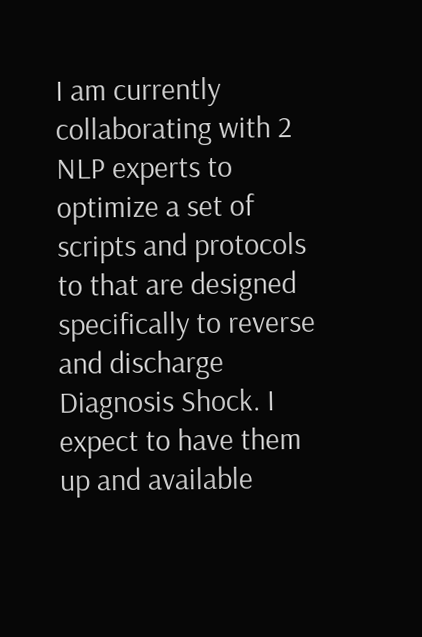I am currently collaborating with 2 NLP experts to optimize a set of scripts and protocols to that are designed specifically to reverse and discharge Diagnosis Shock. I expect to have them up and available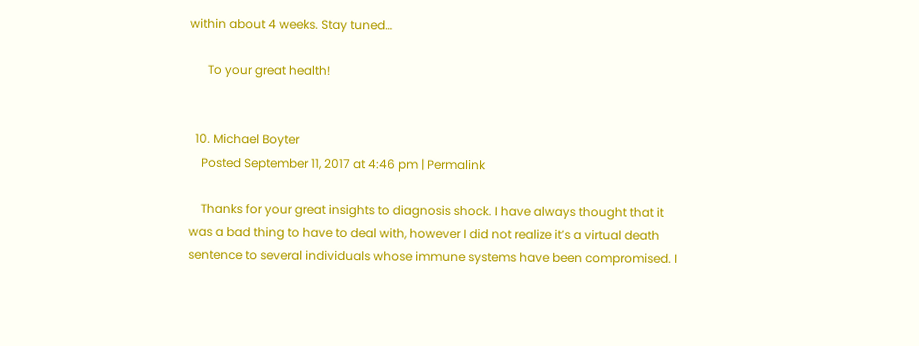within about 4 weeks. Stay tuned…

      To your great health!


  10. Michael Boyter
    Posted September 11, 2017 at 4:46 pm | Permalink

    Thanks for your great insights to diagnosis shock. I have always thought that it was a bad thing to have to deal with, however I did not realize it’s a virtual death sentence to several individuals whose immune systems have been compromised. I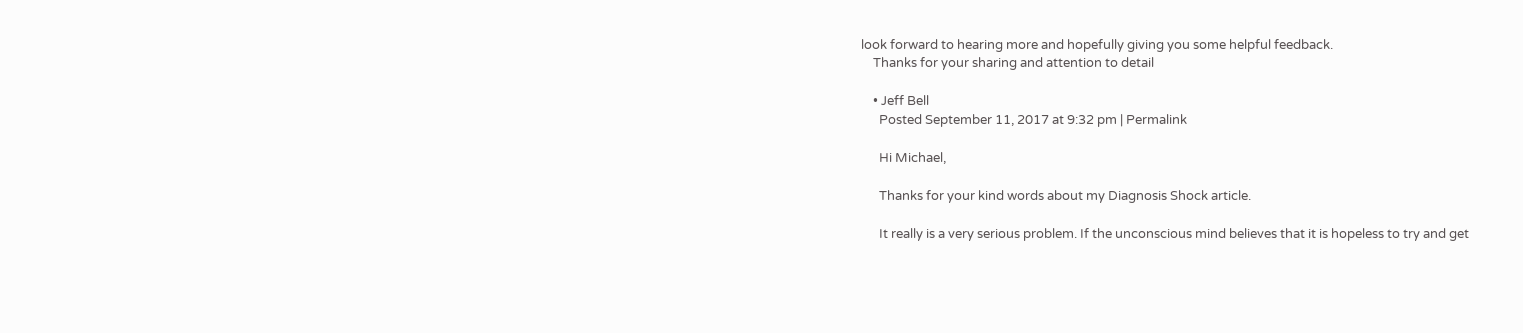look forward to hearing more and hopefully giving you some helpful feedback.
    Thanks for your sharing and attention to detail

    • Jeff Bell
      Posted September 11, 2017 at 9:32 pm | Permalink

      Hi Michael,

      Thanks for your kind words about my Diagnosis Shock article.

      It really is a very serious problem. If the unconscious mind believes that it is hopeless to try and get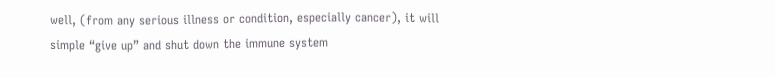well, (from any serious illness or condition, especially cancer), it will simple “give up” and shut down the immune system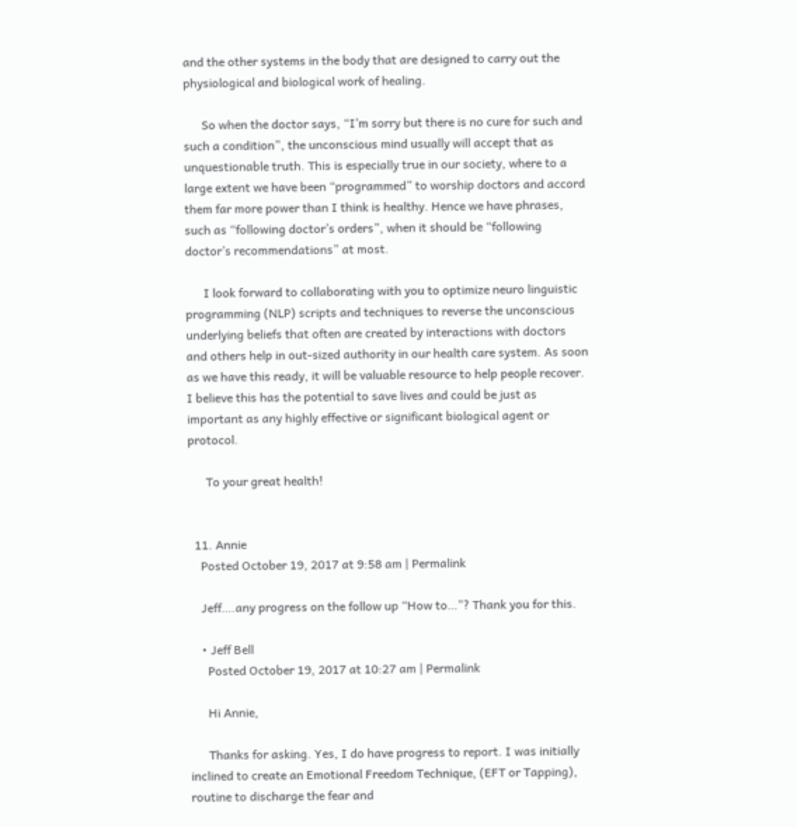and the other systems in the body that are designed to carry out the physiological and biological work of healing.

      So when the doctor says, “I’m sorry but there is no cure for such and such a condition”, the unconscious mind usually will accept that as unquestionable truth. This is especially true in our society, where to a large extent we have been “programmed” to worship doctors and accord them far more power than I think is healthy. Hence we have phrases, such as “following doctor’s orders”, when it should be “following doctor’s recommendations” at most.

      I look forward to collaborating with you to optimize neuro linguistic programming (NLP) scripts and techniques to reverse the unconscious underlying beliefs that often are created by interactions with doctors and others help in out-sized authority in our health care system. As soon as we have this ready, it will be valuable resource to help people recover. I believe this has the potential to save lives and could be just as important as any highly effective or significant biological agent or protocol.

      To your great health!


  11. Annie
    Posted October 19, 2017 at 9:58 am | Permalink

    Jeff….any progress on the follow up “How to…”? Thank you for this.

    • Jeff Bell
      Posted October 19, 2017 at 10:27 am | Permalink

      Hi Annie,

      Thanks for asking. Yes, I do have progress to report. I was initially inclined to create an Emotional Freedom Technique, (EFT or Tapping), routine to discharge the fear and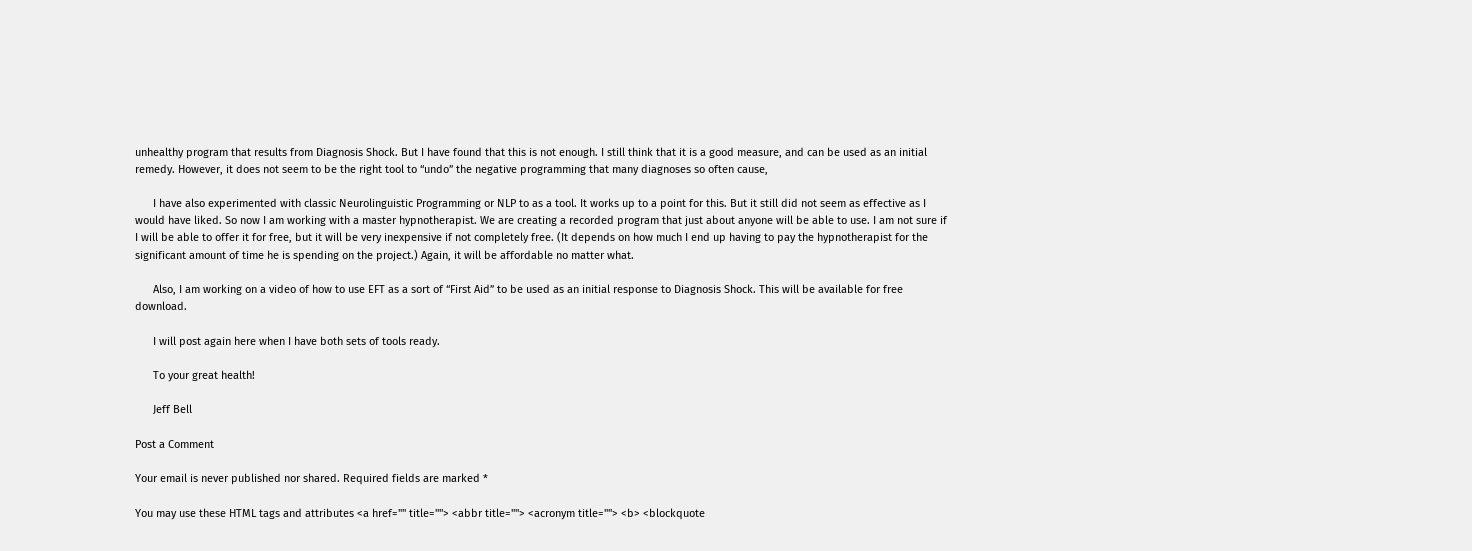unhealthy program that results from Diagnosis Shock. But I have found that this is not enough. I still think that it is a good measure, and can be used as an initial remedy. However, it does not seem to be the right tool to “undo” the negative programming that many diagnoses so often cause,

      I have also experimented with classic Neurolinguistic Programming or NLP to as a tool. It works up to a point for this. But it still did not seem as effective as I would have liked. So now I am working with a master hypnotherapist. We are creating a recorded program that just about anyone will be able to use. I am not sure if I will be able to offer it for free, but it will be very inexpensive if not completely free. (It depends on how much I end up having to pay the hypnotherapist for the significant amount of time he is spending on the project.) Again, it will be affordable no matter what.

      Also, I am working on a video of how to use EFT as a sort of “First Aid” to be used as an initial response to Diagnosis Shock. This will be available for free download.

      I will post again here when I have both sets of tools ready.

      To your great health!

      Jeff Bell

Post a Comment

Your email is never published nor shared. Required fields are marked *

You may use these HTML tags and attributes <a href="" title=""> <abbr title=""> <acronym title=""> <b> <blockquote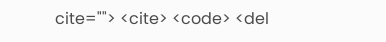cite=""> <cite> <code> <del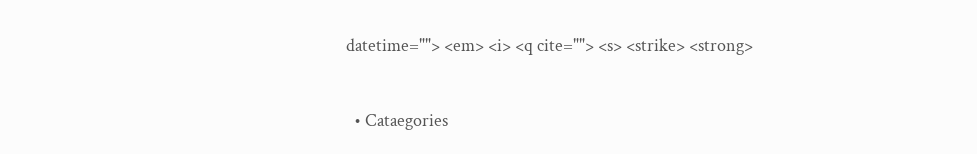datetime=""> <em> <i> <q cite=""> <s> <strike> <strong>


  • Cataegories